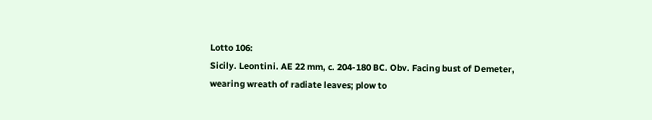Lotto 106:
Sicily. Leontini. AE 22 mm, c. 204-180 BC. Obv. Facing bust of Demeter, wearing wreath of radiate leaves; plow to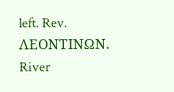left. Rev. ΛΕΟΝΤΙΝΩΝ. River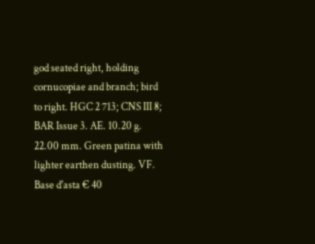god seated right, holding cornucopiae and branch; bird to right. HGC 2 713; CNS III 8; BAR Issue 3. AE. 10.20 g. 22.00 mm. Green patina with lighter earthen dusting. VF.
Base d'asta € 40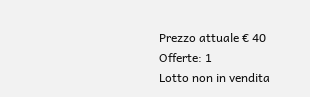Prezzo attuale € 40
Offerte: 1
Lotto non in vendita